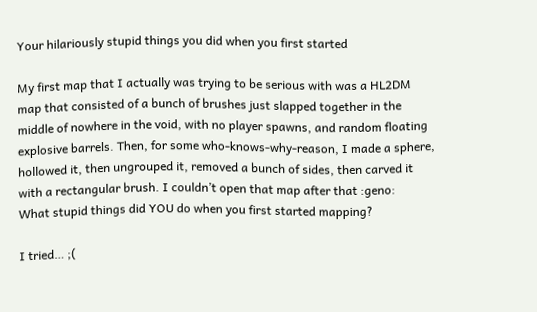Your hilariously stupid things you did when you first started

My first map that I actually was trying to be serious with was a HL2DM map that consisted of a bunch of brushes just slapped together in the middle of nowhere in the void, with no player spawns, and random floating explosive barrels. Then, for some who-knows-why-reason, I made a sphere, hollowed it, then ungrouped it, removed a bunch of sides, then carved it with a rectangular brush. I couldn’t open that map after that :geno:
What stupid things did YOU do when you first started mapping?

I tried… ;(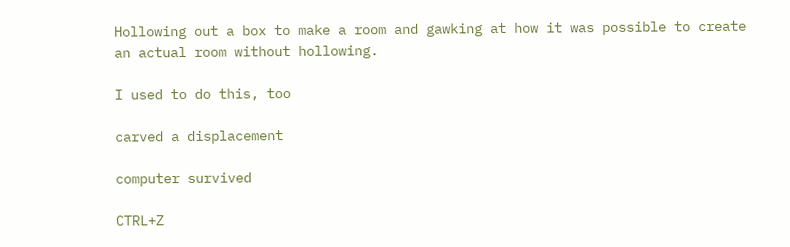Hollowing out a box to make a room and gawking at how it was possible to create an actual room without hollowing.

I used to do this, too

carved a displacement

computer survived

CTRL+Z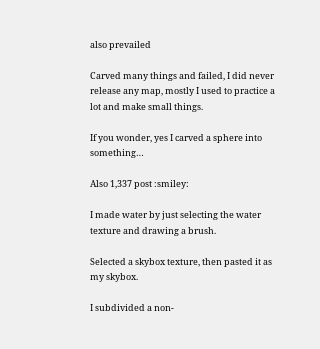also prevailed

Carved many things and failed, I did never release any map, mostly I used to practice a lot and make small things.

If you wonder, yes I carved a sphere into something…

Also 1,337 post :smiley:

I made water by just selecting the water texture and drawing a brush.

Selected a skybox texture, then pasted it as my skybox.

I subdivided a non-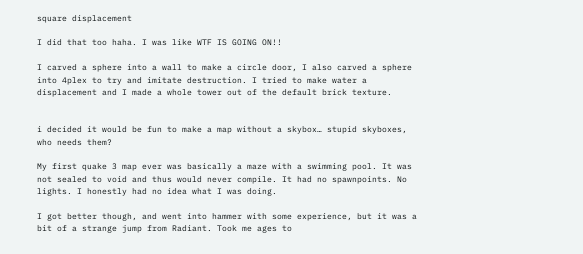square displacement

I did that too haha. I was like WTF IS GOING ON!!

I carved a sphere into a wall to make a circle door, I also carved a sphere into 4plex to try and imitate destruction. I tried to make water a displacement and I made a whole tower out of the default brick texture.


i decided it would be fun to make a map without a skybox… stupid skyboxes, who needs them?

My first quake 3 map ever was basically a maze with a swimming pool. It was not sealed to void and thus would never compile. It had no spawnpoints. No lights. I honestly had no idea what I was doing.

I got better though, and went into hammer with some experience, but it was a bit of a strange jump from Radiant. Took me ages to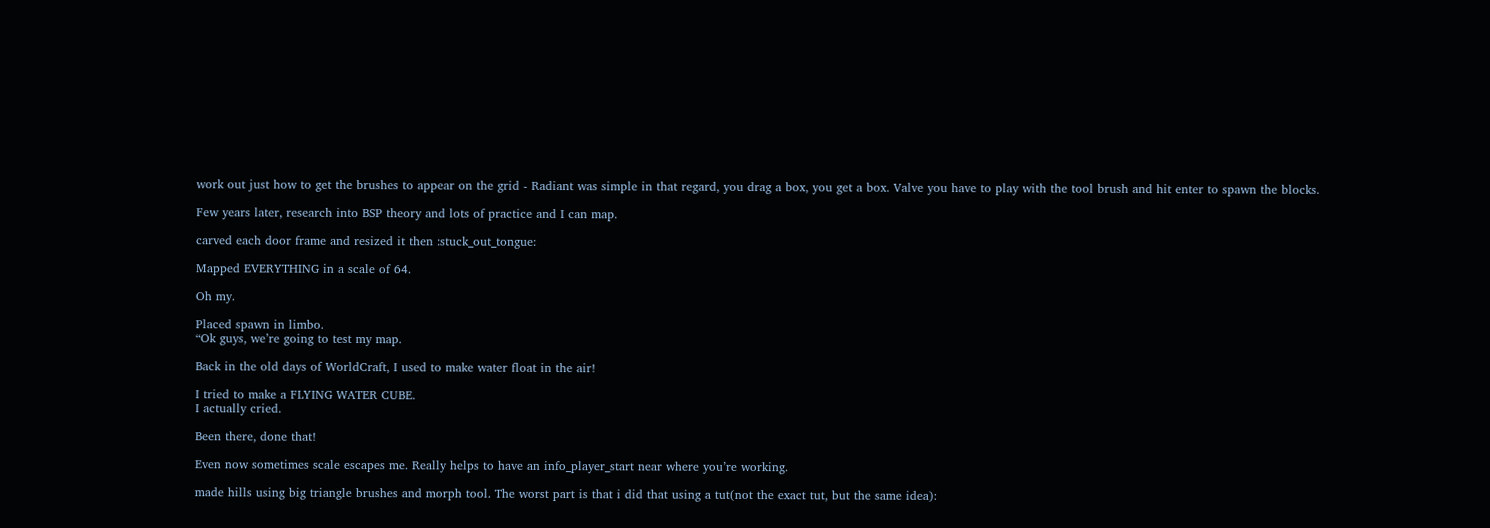work out just how to get the brushes to appear on the grid - Radiant was simple in that regard, you drag a box, you get a box. Valve you have to play with the tool brush and hit enter to spawn the blocks.

Few years later, research into BSP theory and lots of practice and I can map.

carved each door frame and resized it then :stuck_out_tongue:

Mapped EVERYTHING in a scale of 64.

Oh my.

Placed spawn in limbo.
“Ok guys, we’re going to test my map.

Back in the old days of WorldCraft, I used to make water float in the air!

I tried to make a FLYING WATER CUBE.
I actually cried.

Been there, done that!

Even now sometimes scale escapes me. Really helps to have an info_player_start near where you’re working.

made hills using big triangle brushes and morph tool. The worst part is that i did that using a tut(not the exact tut, but the same idea):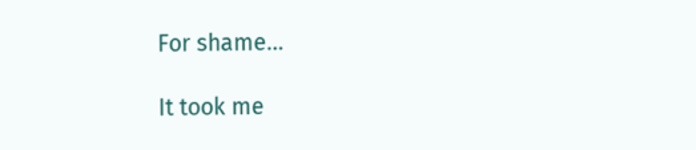For shame…

It took me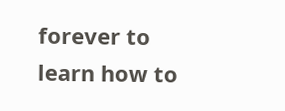forever to learn how to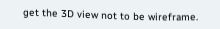get the 3D view not to be wireframe.